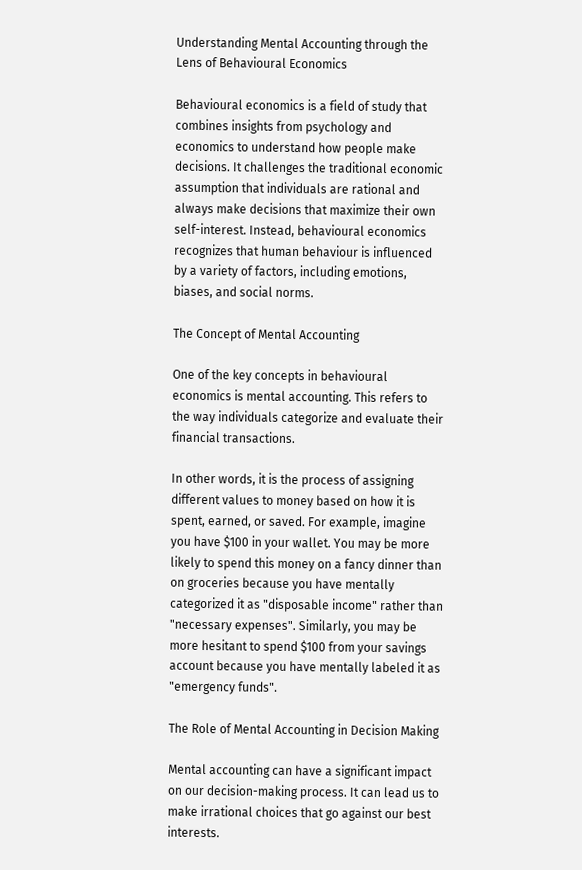Understanding Mental Accounting through the Lens of Behavioural Economics

Behavioural economics is a field of study that combines insights from psychology and economics to understand how people make decisions. It challenges the traditional economic assumption that individuals are rational and always make decisions that maximize their own self-interest. Instead, behavioural economics recognizes that human behaviour is influenced by a variety of factors, including emotions, biases, and social norms.

The Concept of Mental Accounting

One of the key concepts in behavioural economics is mental accounting. This refers to the way individuals categorize and evaluate their financial transactions.

In other words, it is the process of assigning different values to money based on how it is spent, earned, or saved. For example, imagine you have $100 in your wallet. You may be more likely to spend this money on a fancy dinner than on groceries because you have mentally categorized it as "disposable income" rather than "necessary expenses". Similarly, you may be more hesitant to spend $100 from your savings account because you have mentally labeled it as "emergency funds".

The Role of Mental Accounting in Decision Making

Mental accounting can have a significant impact on our decision-making process. It can lead us to make irrational choices that go against our best interests.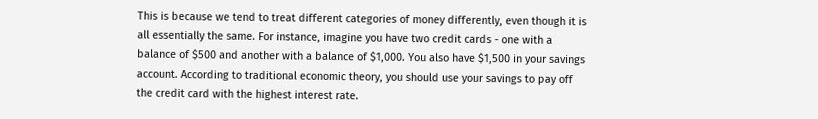This is because we tend to treat different categories of money differently, even though it is all essentially the same. For instance, imagine you have two credit cards - one with a balance of $500 and another with a balance of $1,000. You also have $1,500 in your savings account. According to traditional economic theory, you should use your savings to pay off the credit card with the highest interest rate.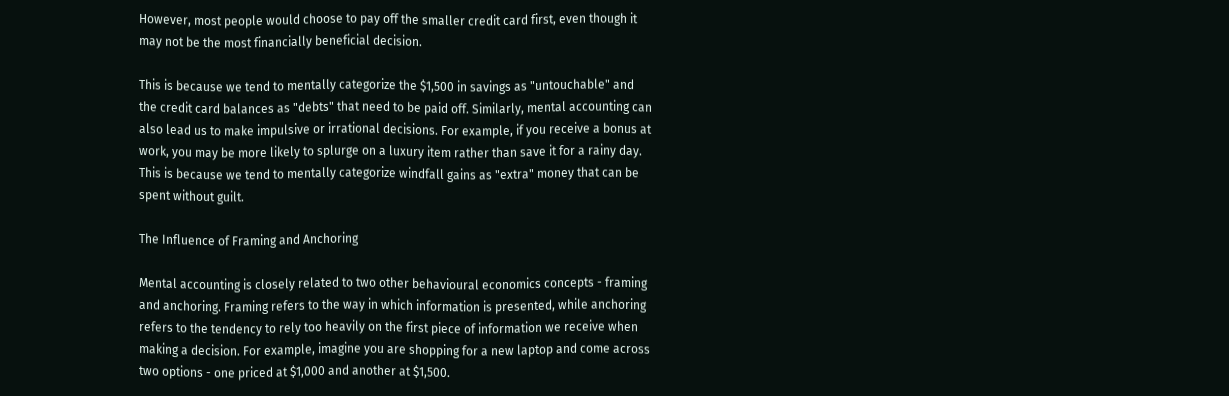However, most people would choose to pay off the smaller credit card first, even though it may not be the most financially beneficial decision.

This is because we tend to mentally categorize the $1,500 in savings as "untouchable" and the credit card balances as "debts" that need to be paid off. Similarly, mental accounting can also lead us to make impulsive or irrational decisions. For example, if you receive a bonus at work, you may be more likely to splurge on a luxury item rather than save it for a rainy day. This is because we tend to mentally categorize windfall gains as "extra" money that can be spent without guilt.

The Influence of Framing and Anchoring

Mental accounting is closely related to two other behavioural economics concepts - framing and anchoring. Framing refers to the way in which information is presented, while anchoring refers to the tendency to rely too heavily on the first piece of information we receive when making a decision. For example, imagine you are shopping for a new laptop and come across two options - one priced at $1,000 and another at $1,500.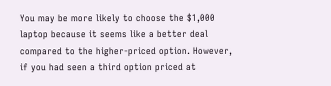You may be more likely to choose the $1,000 laptop because it seems like a better deal compared to the higher-priced option. However, if you had seen a third option priced at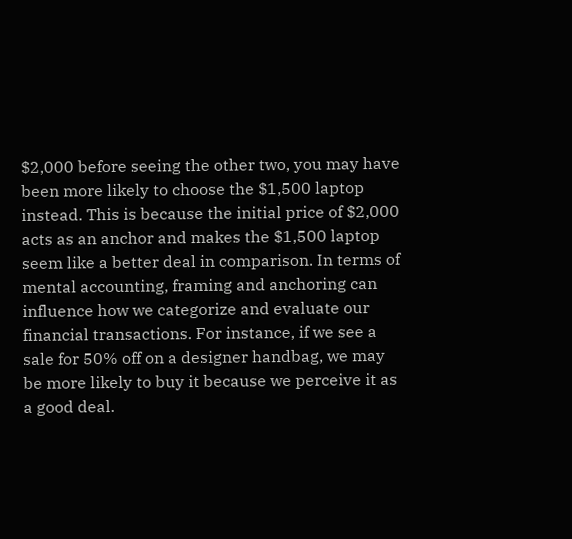$2,000 before seeing the other two, you may have been more likely to choose the $1,500 laptop instead. This is because the initial price of $2,000 acts as an anchor and makes the $1,500 laptop seem like a better deal in comparison. In terms of mental accounting, framing and anchoring can influence how we categorize and evaluate our financial transactions. For instance, if we see a sale for 50% off on a designer handbag, we may be more likely to buy it because we perceive it as a good deal.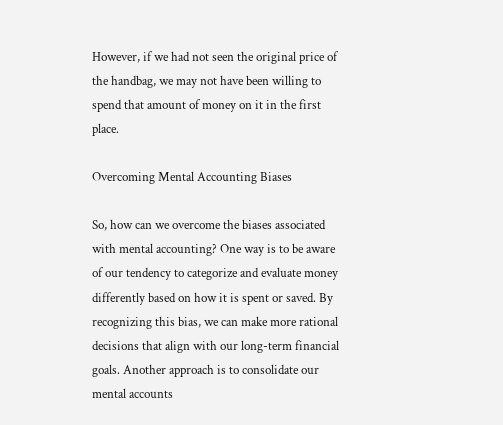However, if we had not seen the original price of the handbag, we may not have been willing to spend that amount of money on it in the first place.

Overcoming Mental Accounting Biases

So, how can we overcome the biases associated with mental accounting? One way is to be aware of our tendency to categorize and evaluate money differently based on how it is spent or saved. By recognizing this bias, we can make more rational decisions that align with our long-term financial goals. Another approach is to consolidate our mental accounts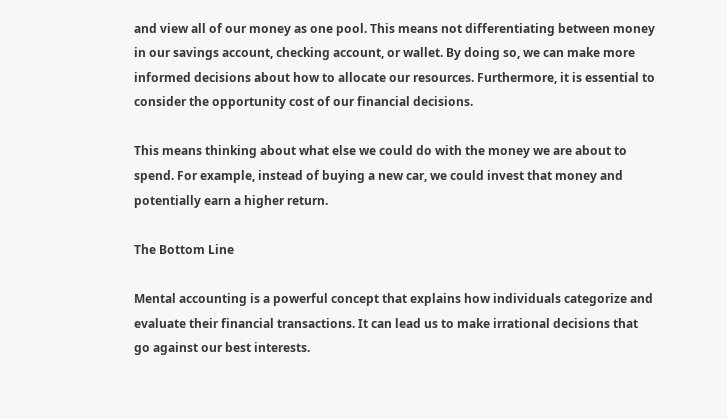and view all of our money as one pool. This means not differentiating between money in our savings account, checking account, or wallet. By doing so, we can make more informed decisions about how to allocate our resources. Furthermore, it is essential to consider the opportunity cost of our financial decisions.

This means thinking about what else we could do with the money we are about to spend. For example, instead of buying a new car, we could invest that money and potentially earn a higher return.

The Bottom Line

Mental accounting is a powerful concept that explains how individuals categorize and evaluate their financial transactions. It can lead us to make irrational decisions that go against our best interests.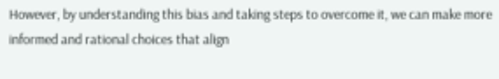However, by understanding this bias and taking steps to overcome it, we can make more informed and rational choices that align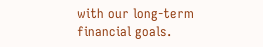with our long-term financial goals.